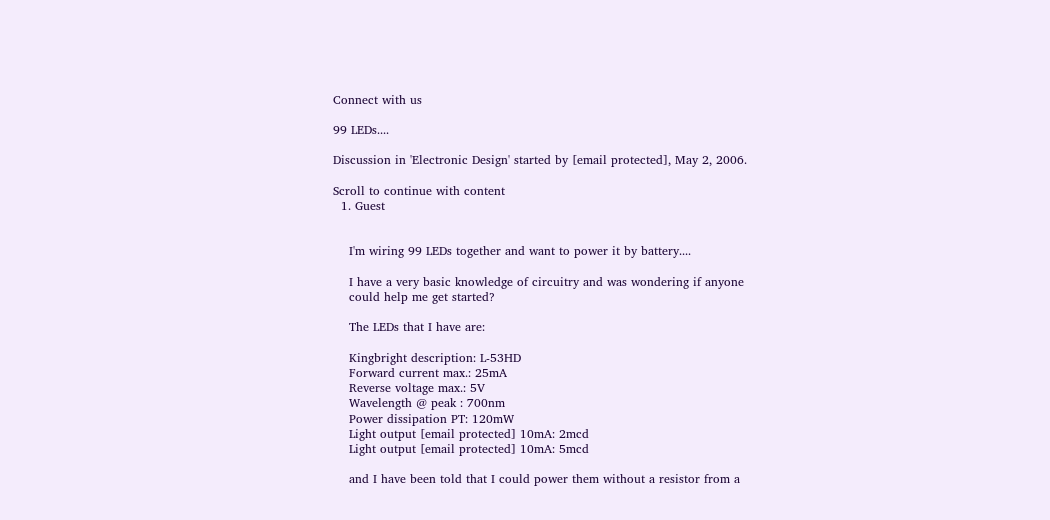Connect with us

99 LEDs....

Discussion in 'Electronic Design' started by [email protected], May 2, 2006.

Scroll to continue with content
  1. Guest


    I'm wiring 99 LEDs together and want to power it by battery....

    I have a very basic knowledge of circuitry and was wondering if anyone
    could help me get started?

    The LEDs that I have are:

    Kingbright description: L-53HD
    Forward current max.: 25mA
    Reverse voltage max.: 5V
    Wavelength @ peak : 700nm
    Power dissipation PT: 120mW
    Light output [email protected] 10mA: 2mcd
    Light output [email protected] 10mA: 5mcd

    and I have been told that I could power them without a resistor from a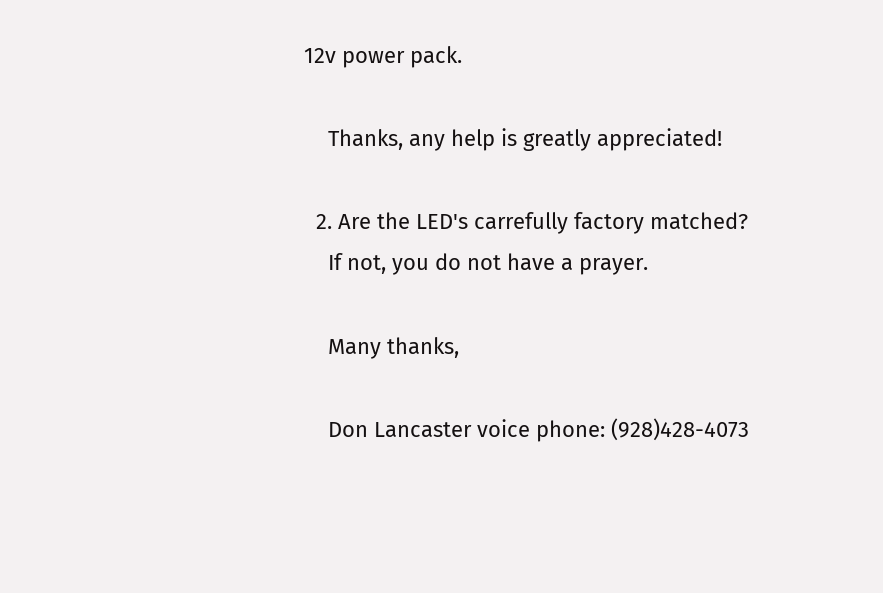12v power pack.

    Thanks, any help is greatly appreciated!

  2. Are the LED's carrefully factory matched?
    If not, you do not have a prayer.

    Many thanks,

    Don Lancaster voice phone: (928)428-4073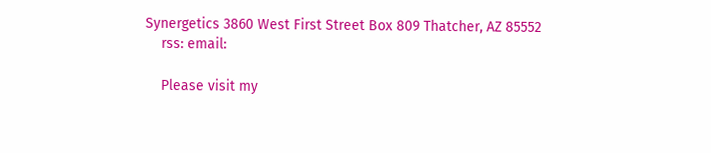Synergetics 3860 West First Street Box 809 Thatcher, AZ 85552
    rss: email:

    Please visit my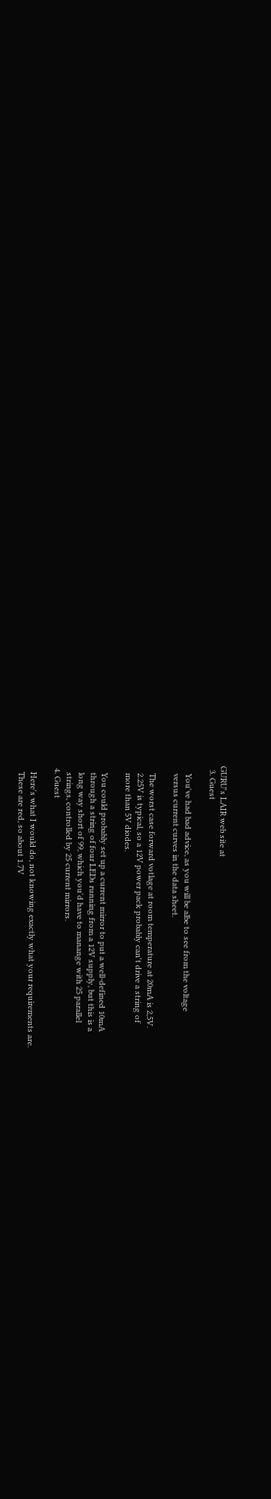GURU's LAIR web site at
  3. Guest

    You've had bad advice, as you will be albe to see from the voltage
    versus current curves in the data sheet.

    The worst case forward votlage at room temperature at 20mA is 2,5V.
    2.25V is typical, so a 12V power pack probably can't drive a string of
    more than 5V diodes.

    You could probably set up a current mirror to put a well-defined 10mA
    through a string of four LEDs running from a 12V supply, but this is a
    long way short of 99, which you'd have to manange with 25 parallel
    strings, controlled by 25 current mirrors.
  4. Guest

    Here's what I would do, not knowing exactly what your requirements are.
    These are red, so about 1.7V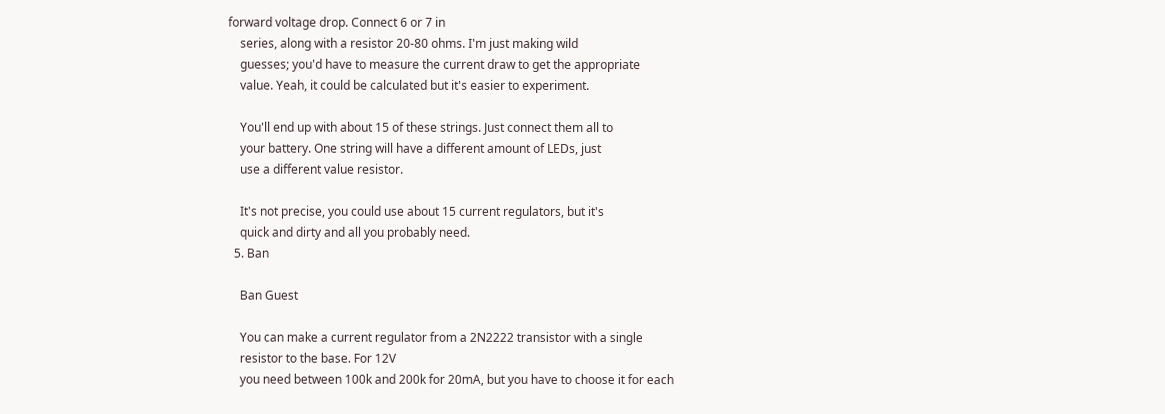forward voltage drop. Connect 6 or 7 in
    series, along with a resistor 20-80 ohms. I'm just making wild
    guesses; you'd have to measure the current draw to get the appropriate
    value. Yeah, it could be calculated but it's easier to experiment.

    You'll end up with about 15 of these strings. Just connect them all to
    your battery. One string will have a different amount of LEDs, just
    use a different value resistor.

    It's not precise, you could use about 15 current regulators, but it's
    quick and dirty and all you probably need.
  5. Ban

    Ban Guest

    You can make a current regulator from a 2N2222 transistor with a single
    resistor to the base. For 12V
    you need between 100k and 200k for 20mA, but you have to choose it for each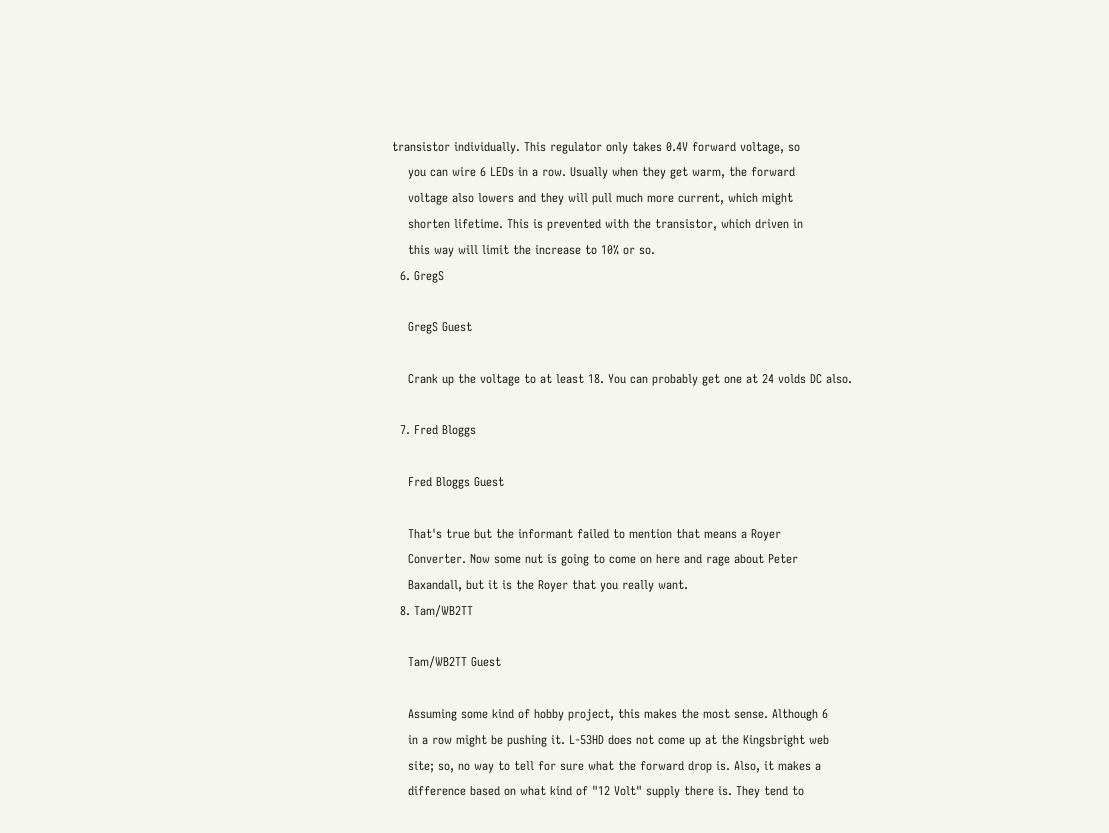transistor individually. This regulator only takes 0.4V forward voltage, so
    you can wire 6 LEDs in a row. Usually when they get warm, the forward
    voltage also lowers and they will pull much more current, which might
    shorten lifetime. This is prevented with the transistor, which driven in
    this way will limit the increase to 10% or so.
  6. GregS

    GregS Guest

    Crank up the voltage to at least 18. You can probably get one at 24 volds DC also.

  7. Fred Bloggs

    Fred Bloggs Guest

    That's true but the informant failed to mention that means a Royer
    Converter. Now some nut is going to come on here and rage about Peter
    Baxandall, but it is the Royer that you really want.
  8. Tam/WB2TT

    Tam/WB2TT Guest

    Assuming some kind of hobby project, this makes the most sense. Although 6
    in a row might be pushing it. L-53HD does not come up at the Kingsbright web
    site; so, no way to tell for sure what the forward drop is. Also, it makes a
    difference based on what kind of "12 Volt" supply there is. They tend to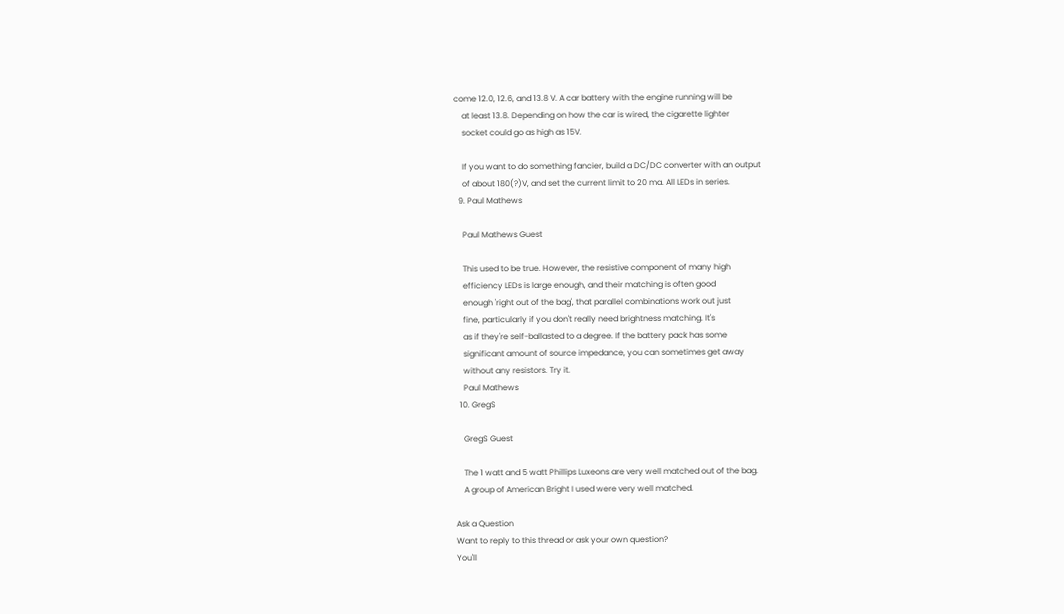come 12.0, 12.6, and 13.8 V. A car battery with the engine running will be
    at least 13.8. Depending on how the car is wired, the cigarette lighter
    socket could go as high as 15V.

    If you want to do something fancier, build a DC/DC converter with an output
    of about 180(?)V, and set the current limit to 20 ma. All LEDs in series.
  9. Paul Mathews

    Paul Mathews Guest

    This used to be true. However, the resistive component of many high
    efficiency LEDs is large enough, and their matching is often good
    enough 'right out of the bag', that parallel combinations work out just
    fine, particularly if you don't really need brightness matching. It's
    as if they're self-ballasted to a degree. If the battery pack has some
    significant amount of source impedance, you can sometimes get away
    without any resistors. Try it.
    Paul Mathews
  10. GregS

    GregS Guest

    The 1 watt and 5 watt Phillips Luxeons are very well matched out of the bag.
    A group of American Bright I used were very well matched.

Ask a Question
Want to reply to this thread or ask your own question?
You'll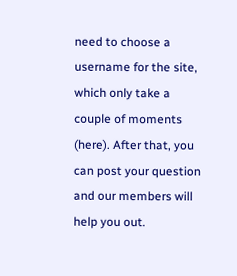need to choose a username for the site, which only take a couple of moments (here). After that, you can post your question and our members will help you out.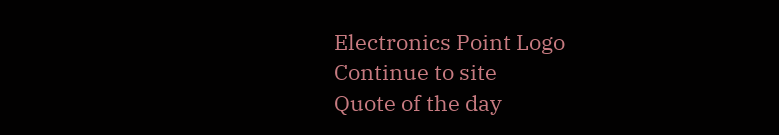Electronics Point Logo
Continue to site
Quote of the day